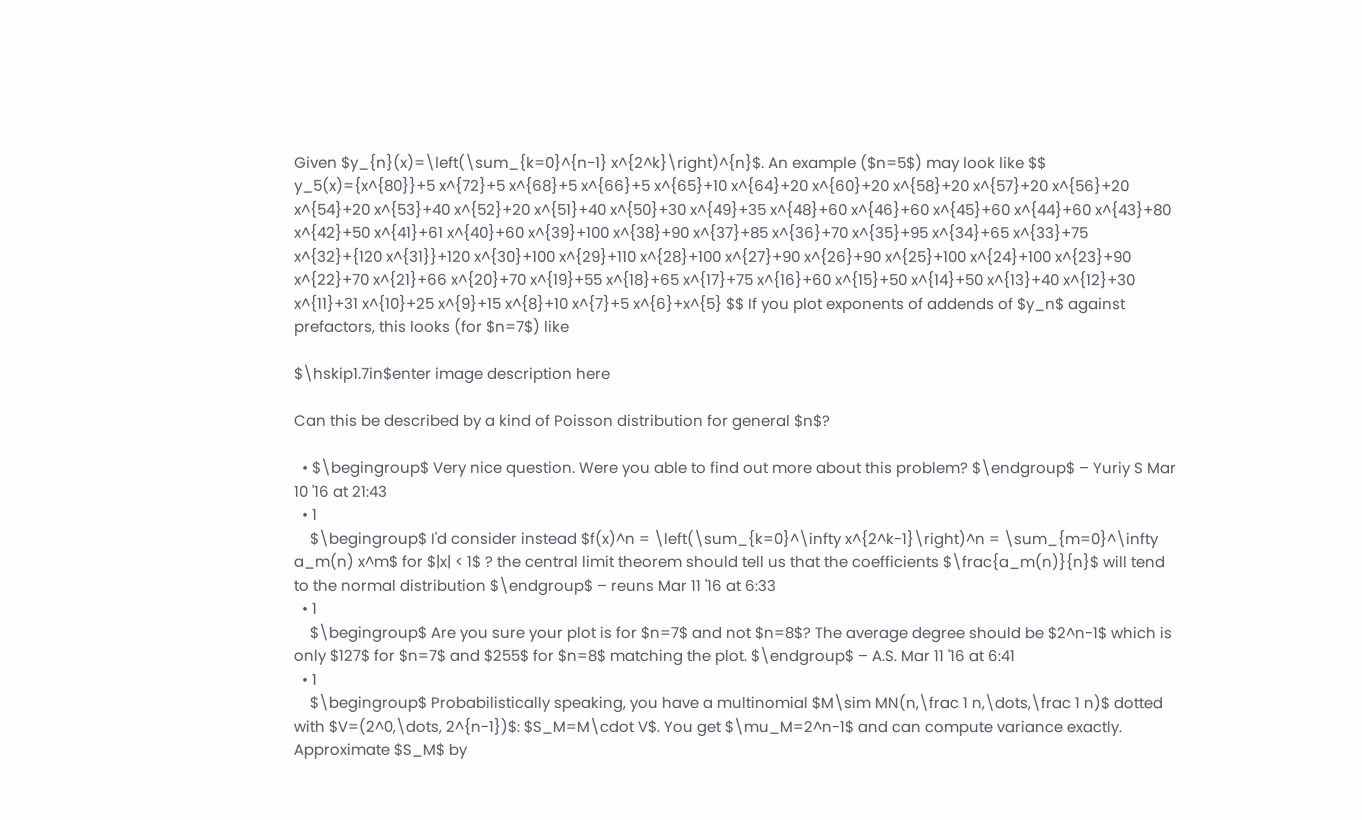Given $y_{n}(x)=\left(\sum_{k=0}^{n-1} x^{2^k}\right)^{n}$. An example ($n=5$) may look like $$ y_5(x)={x^{80}}+5 x^{72}+5 x^{68}+5 x^{66}+5 x^{65}+10 x^{64}+20 x^{60}+20 x^{58}+20 x^{57}+20 x^{56}+20 x^{54}+20 x^{53}+40 x^{52}+20 x^{51}+40 x^{50}+30 x^{49}+35 x^{48}+60 x^{46}+60 x^{45}+60 x^{44}+60 x^{43}+80 x^{42}+50 x^{41}+61 x^{40}+60 x^{39}+100 x^{38}+90 x^{37}+85 x^{36}+70 x^{35}+95 x^{34}+65 x^{33}+75 x^{32}+{120 x^{31}}+120 x^{30}+100 x^{29}+110 x^{28}+100 x^{27}+90 x^{26}+90 x^{25}+100 x^{24}+100 x^{23}+90 x^{22}+70 x^{21}+66 x^{20}+70 x^{19}+55 x^{18}+65 x^{17}+75 x^{16}+60 x^{15}+50 x^{14}+50 x^{13}+40 x^{12}+30 x^{11}+31 x^{10}+25 x^{9}+15 x^{8}+10 x^{7}+5 x^{6}+x^{5} $$ If you plot exponents of addends of $y_n$ against prefactors, this looks (for $n=7$) like

$\hskip1.7in$enter image description here

Can this be described by a kind of Poisson distribution for general $n$?

  • $\begingroup$ Very nice question. Were you able to find out more about this problem? $\endgroup$ – Yuriy S Mar 10 '16 at 21:43
  • 1
    $\begingroup$ I'd consider instead $f(x)^n = \left(\sum_{k=0}^\infty x^{2^k-1}\right)^n = \sum_{m=0}^\infty a_m(n) x^m$ for $|x| < 1$ ? the central limit theorem should tell us that the coefficients $\frac{a_m(n)}{n}$ will tend to the normal distribution $\endgroup$ – reuns Mar 11 '16 at 6:33
  • 1
    $\begingroup$ Are you sure your plot is for $n=7$ and not $n=8$? The average degree should be $2^n-1$ which is only $127$ for $n=7$ and $255$ for $n=8$ matching the plot. $\endgroup$ – A.S. Mar 11 '16 at 6:41
  • 1
    $\begingroup$ Probabilistically speaking, you have a multinomial $M\sim MN(n,\frac 1 n,\dots,\frac 1 n)$ dotted with $V=(2^0,\dots, 2^{n-1})$: $S_M=M\cdot V$. You get $\mu_M=2^n-1$ and can compute variance exactly. Approximate $S_M$ by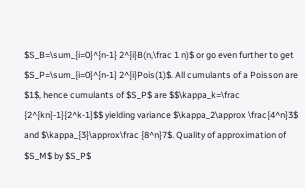$S_B=\sum_{i=0}^{n-1} 2^{i}B(n,\frac 1 n)$ or go even further to get $S_P=\sum_{i=0}^{n-1} 2^{i}Pois(1)$. All cumulants of a Poisson are $1$, hence cumulants of $S_P$ are $$\kappa_k=\frac {2^{kn}-1}{2^k-1}$$ yielding variance $\kappa_2\approx \frac{4^n}3$ and $\kappa_{3}\approx\frac {8^n}7$. Quality of approximation of $S_M$ by $S_P$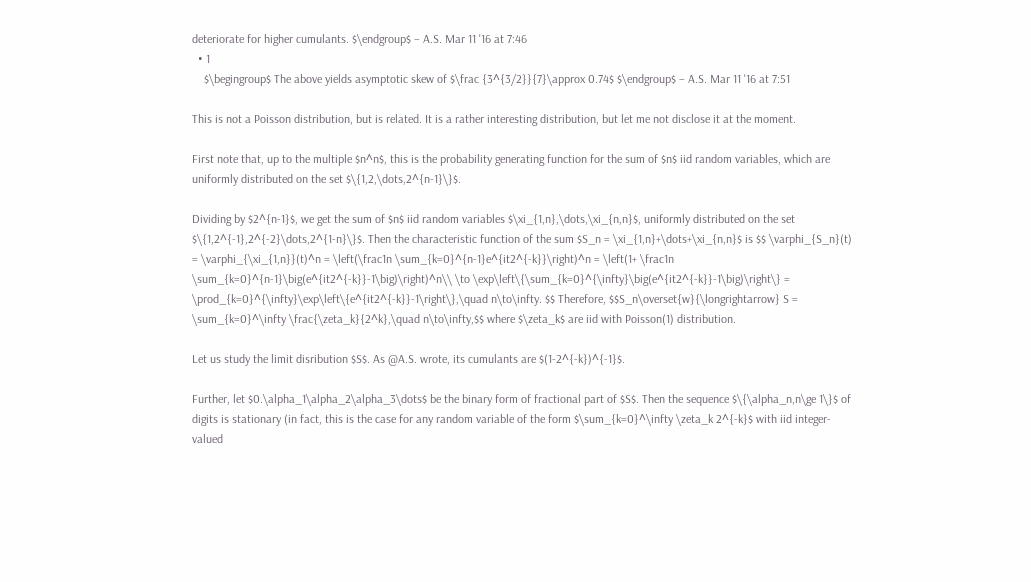deteriorate for higher cumulants. $\endgroup$ – A.S. Mar 11 '16 at 7:46
  • 1
    $\begingroup$ The above yields asymptotic skew of $\frac {3^{3/2}}{7}\approx 0.74$ $\endgroup$ – A.S. Mar 11 '16 at 7:51

This is not a Poisson distribution, but is related. It is a rather interesting distribution, but let me not disclose it at the moment.

First note that, up to the multiple $n^n$, this is the probability generating function for the sum of $n$ iid random variables, which are uniformly distributed on the set $\{1,2,\dots,2^{n-1}\}$.

Dividing by $2^{n-1}$, we get the sum of $n$ iid random variables $\xi_{1,n},\dots,\xi_{n,n}$, uniformly distributed on the set $\{1,2^{-1},2^{-2}\dots,2^{1-n}\}$. Then the characteristic function of the sum $S_n = \xi_{1,n}+\dots+\xi_{n,n}$ is $$ \varphi_{S_n}(t) = \varphi_{\xi_{1,n}}(t)^n = \left(\frac1n \sum_{k=0}^{n-1}e^{it2^{-k}}\right)^n = \left(1+ \frac1n \sum_{k=0}^{n-1}\big(e^{it2^{-k}}-1\big)\right)^n\\ \to \exp\left\{\sum_{k=0}^{\infty}\big(e^{it2^{-k}}-1\big)\right\} = \prod_{k=0}^{\infty}\exp\left\{e^{it2^{-k}}-1\right\},\quad n\to\infty. $$ Therefore, $$S_n\overset{w}{\longrightarrow} S = \sum_{k=0}^\infty \frac{\zeta_k}{2^k},\quad n\to\infty,$$ where $\zeta_k$ are iid with Poisson(1) distribution.

Let us study the limit disribution $S$. As @A.S. wrote, its cumulants are $(1-2^{-k})^{-1}$.

Further, let $0.\alpha_1\alpha_2\alpha_3\dots$ be the binary form of fractional part of $S$. Then the sequence $\{\alpha_n,n\ge 1\}$ of digits is stationary (in fact, this is the case for any random variable of the form $\sum_{k=0}^\infty \zeta_k 2^{-k}$ with iid integer-valued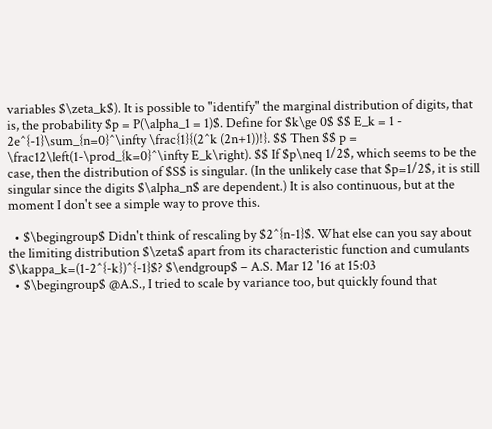variables $\zeta_k$). It is possible to "identify" the marginal distribution of digits, that is, the probability $p = P(\alpha_1 = 1)$. Define for $k\ge 0$ $$ E_k = 1 - 2e^{-1}\sum_{n=0}^\infty \frac{1}{(2^k (2n+1))!}. $$ Then $$ p = \frac12\left(1-\prod_{k=0}^\infty E_k\right). $$ If $p\neq 1/2$, which seems to be the case, then the distribution of $S$ is singular. (In the unlikely case that $p=1/2$, it is still singular since the digits $\alpha_n$ are dependent.) It is also continuous, but at the moment I don't see a simple way to prove this.

  • $\begingroup$ Didn't think of rescaling by $2^{n-1}$. What else can you say about the limiting distribution $\zeta$ apart from its characteristic function and cumulants $\kappa_k=(1-2^{-k})^{-1}$? $\endgroup$ – A.S. Mar 12 '16 at 15:03
  • $\begingroup$ @A.S., I tried to scale by variance too, but quickly found that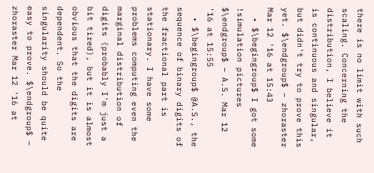there is no limit with such scaling. Concerning the distribution, I believe it is continuous and singular, but didn't try to prove this yet. $\endgroup$ – zhoraster Mar 12 '16 at 15:43
  • $\begingroup$ I got some !simulation pictures $\endgroup$ – A.S. Mar 12 '16 at 15:55
  • $\begingroup$ @A.S., the sequence of binary digits of the fractional part is stationary. I have some problems computing even the marginal distribution of digits (probably I'm just a bit tired), but it is almost obvious that the digits are dependent. So the singularity should be quite easy to prove. $\endgroup$ – zhoraster Mar 12 '16 at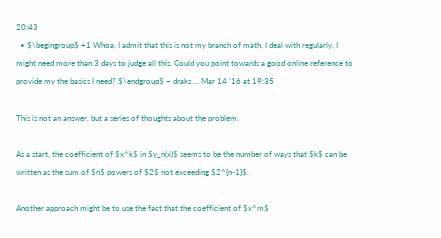20:43
  • $\begingroup$ +1 Whoa, I admit that this is not my branch of math, I deal with regularly. I might need more than 3 days to judge all this. Could you point towards a good online reference to provide my the basics I need? $\endgroup$ – draks ... Mar 14 '16 at 19:35

This is not an answer, but a series of thoughts about the problem.

As a start, the coefficient of $x^k$ in $y_n(x)$ seems to be the number of ways that $k$ can be written as the sum of $n$ powers of $2$ not exceeding $2^{n-1}$.

Another approach might be to use the fact that the coefficient of $x^m$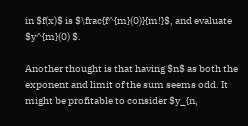in $f(x)$ is $\frac{f^{m}(0)}{m!}$, and evaluate $y^{m}(0) $.

Another thought is that having $n$ as both the exponent and limit of the sum seems odd. It might be profitable to consider $y_{n,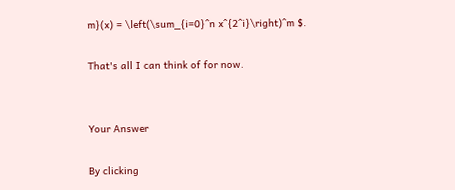m}(x) = \left(\sum_{i=0}^n x^{2^i}\right)^m $.

That's all I can think of for now.


Your Answer

By clicking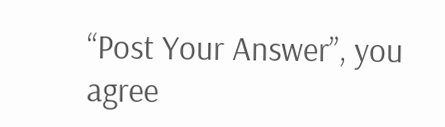“Post Your Answer”, you agree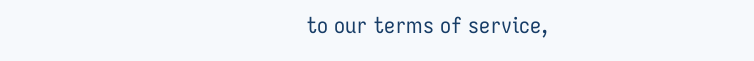to our terms of service,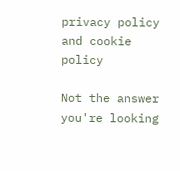privacy policy and cookie policy

Not the answer you're looking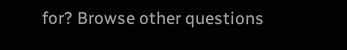for? Browse other questions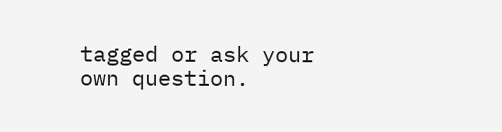tagged or ask your own question.